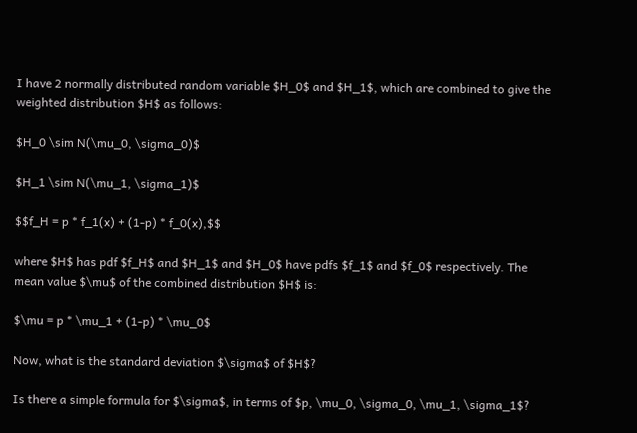I have 2 normally distributed random variable $H_0$ and $H_1$, which are combined to give the weighted distribution $H$ as follows:

$H_0 \sim N(\mu_0, \sigma_0)$

$H_1 \sim N(\mu_1, \sigma_1)$

$$f_H = p * f_1(x) + (1-p) * f_0(x),$$

where $H$ has pdf $f_H$ and $H_1$ and $H_0$ have pdfs $f_1$ and $f_0$ respectively. The mean value $\mu$ of the combined distribution $H$ is:

$\mu = p * \mu_1 + (1-p) * \mu_0$

Now, what is the standard deviation $\sigma$ of $H$?

Is there a simple formula for $\sigma$, in terms of $p, \mu_0, \sigma_0, \mu_1, \sigma_1$?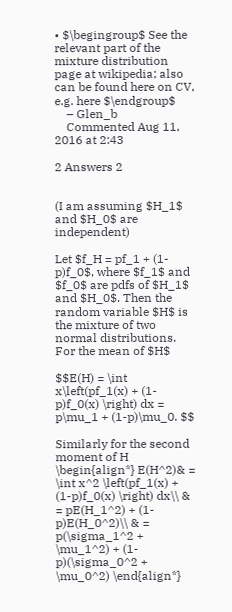• $\begingroup$ See the relevant part of the mixture distribution page at wikipedia; also can be found here on CV, e.g. here $\endgroup$
    – Glen_b
    Commented Aug 11, 2016 at 2:43

2 Answers 2


(I am assuming $H_1$ and $H_0$ are independent)

Let $f_H = pf_1 + (1-p)f_0$, where $f_1$ and $f_0$ are pdfs of $H_1$ and $H_0$. Then the random variable $H$ is the mixture of two normal distributions. For the mean of $H$

$$E(H) = \int x\left(pf_1(x) + (1-p)f_0(x) \right) dx = p\mu_1 + (1-p)\mu_0. $$

Similarly for the second moment of H \begin{align*} E(H^2)& = \int x^2 \left(pf_1(x) + (1-p)f_0(x) \right) dx\\ & = pE(H_1^2) + (1-p)E(H_0^2)\\ & = p(\sigma_1^2 + \mu_1^2) + (1-p)(\sigma_0^2 + \mu_0^2) \end{align*}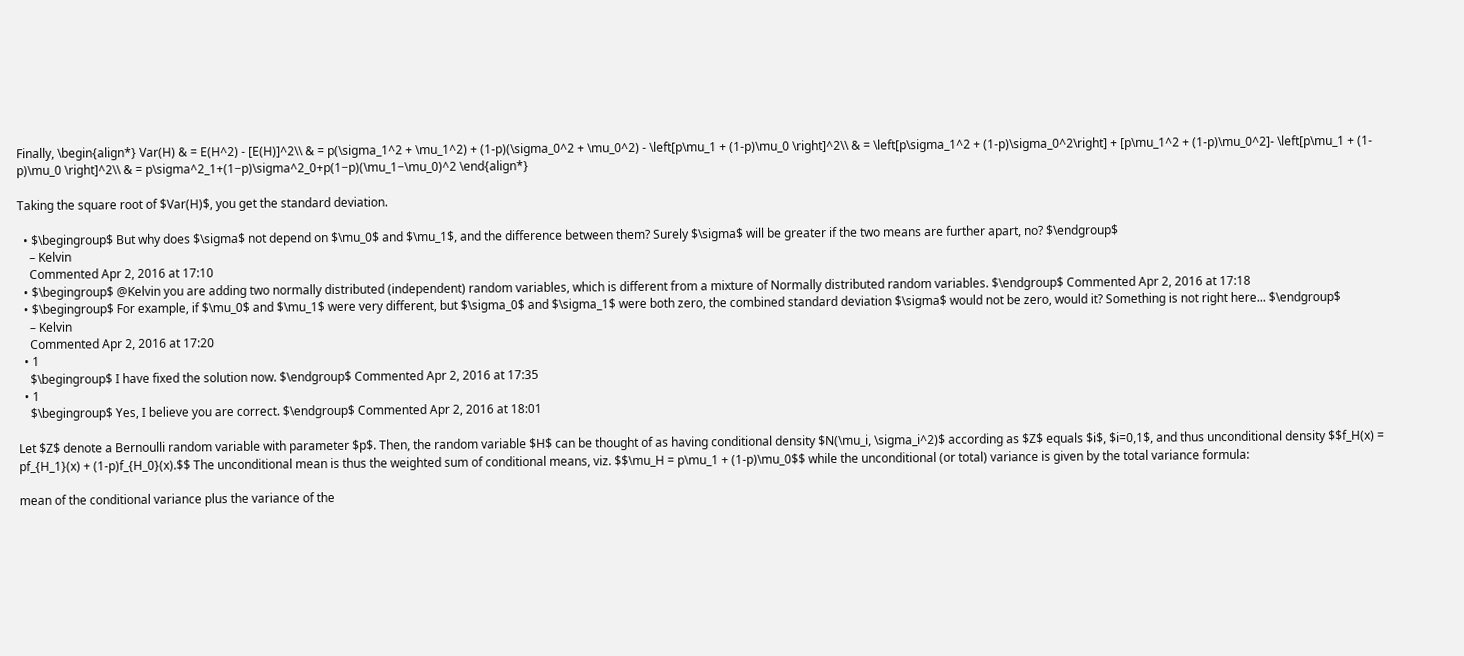Finally, \begin{align*} Var(H) & = E(H^2) - [E(H)]^2\\ & = p(\sigma_1^2 + \mu_1^2) + (1-p)(\sigma_0^2 + \mu_0^2) - \left[p\mu_1 + (1-p)\mu_0 \right]^2\\ & = \left[p\sigma_1^2 + (1-p)\sigma_0^2\right] + [p\mu_1^2 + (1-p)\mu_0^2]- \left[p\mu_1 + (1-p)\mu_0 \right]^2\\ & = p\sigma^2_1+(1−p)\sigma^2_0+p(1−p)(\mu_1−\mu_0)^2 \end{align*}

Taking the square root of $Var(H)$, you get the standard deviation.

  • $\begingroup$ But why does $\sigma$ not depend on $\mu_0$ and $\mu_1$, and the difference between them? Surely $\sigma$ will be greater if the two means are further apart, no? $\endgroup$
    – Kelvin
    Commented Apr 2, 2016 at 17:10
  • $\begingroup$ @Kelvin you are adding two normally distributed (independent) random variables, which is different from a mixture of Normally distributed random variables. $\endgroup$ Commented Apr 2, 2016 at 17:18
  • $\begingroup$ For example, if $\mu_0$ and $\mu_1$ were very different, but $\sigma_0$ and $\sigma_1$ were both zero, the combined standard deviation $\sigma$ would not be zero, would it? Something is not right here... $\endgroup$
    – Kelvin
    Commented Apr 2, 2016 at 17:20
  • 1
    $\begingroup$ I have fixed the solution now. $\endgroup$ Commented Apr 2, 2016 at 17:35
  • 1
    $\begingroup$ Yes, I believe you are correct. $\endgroup$ Commented Apr 2, 2016 at 18:01

Let $Z$ denote a Bernoulli random variable with parameter $p$. Then, the random variable $H$ can be thought of as having conditional density $N(\mu_i, \sigma_i^2)$ according as $Z$ equals $i$, $i=0,1$, and thus unconditional density $$f_H(x) = pf_{H_1}(x) + (1-p)f_{H_0}(x).$$ The unconditional mean is thus the weighted sum of conditional means, viz. $$\mu_H = p\mu_1 + (1-p)\mu_0$$ while the unconditional (or total) variance is given by the total variance formula:

mean of the conditional variance plus the variance of the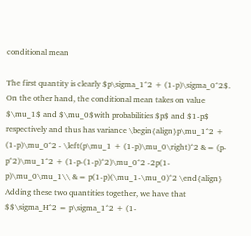conditional mean

The first quantity is clearly $p\sigma_1^2 + (1-p)\sigma_0^2$. On the other hand, the conditional mean takes on value $\mu_1$ and $\mu_0$with probabilities $p$ and $1-p$ respectively and thus has variance \begin{align}p\mu_1^2 + (1-p)\mu_0^2 - \left(p\mu_1 + (1-p)\mu_0\right)^2 &= (p-p^2)\mu_1^2 + (1-p-(1-p)^2)\mu_0^2 -2p(1-p)\mu_0\mu_1\\ &= p(1-p)(\mu_1-\mu_0)^2 \end{align} Adding these two quantities together, we have that $$\sigma_H^2 = p\sigma_1^2 + (1-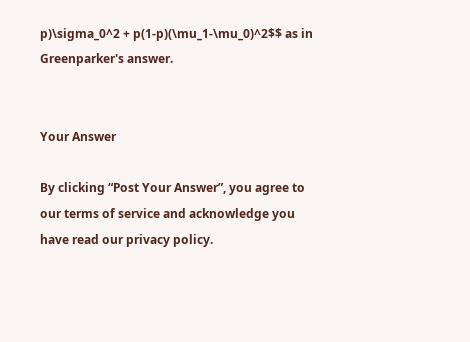p)\sigma_0^2 + p(1-p)(\mu_1-\mu_0)^2$$ as in Greenparker's answer.


Your Answer

By clicking “Post Your Answer”, you agree to our terms of service and acknowledge you have read our privacy policy.